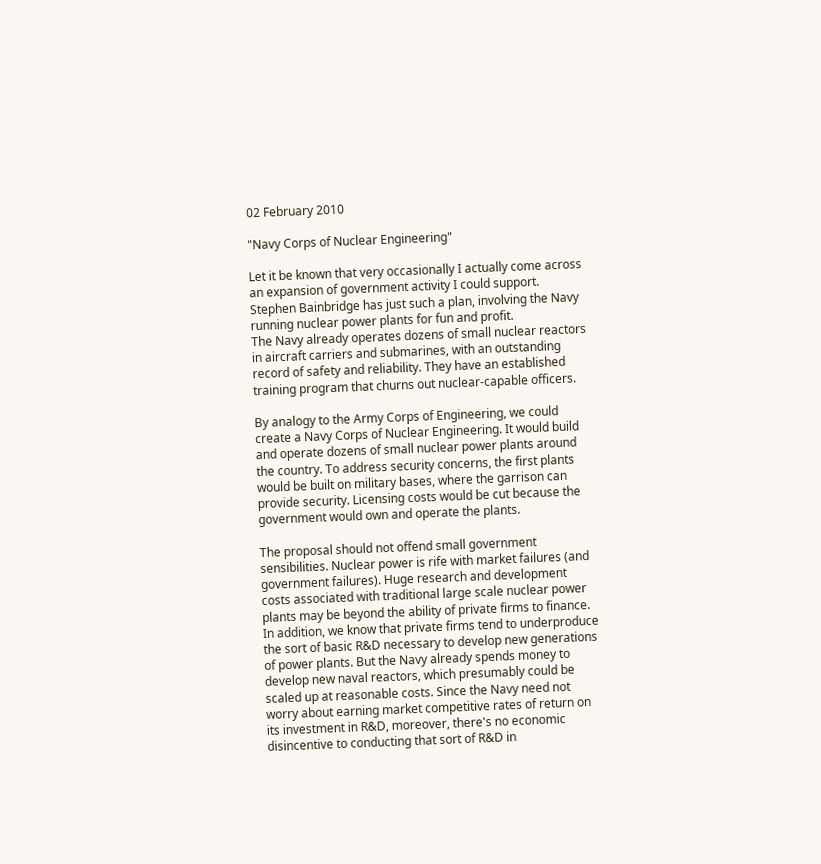02 February 2010

"Navy Corps of Nuclear Engineering"

Let it be known that very occasionally I actually come across an expansion of government activity I could support. Stephen Bainbridge has just such a plan, involving the Navy running nuclear power plants for fun and profit.
The Navy already operates dozens of small nuclear reactors in aircraft carriers and submarines, with an outstanding record of safety and reliability. They have an established training program that churns out nuclear-capable officers.

By analogy to the Army Corps of Engineering, we could create a Navy Corps of Nuclear Engineering. It would build and operate dozens of small nuclear power plants around the country. To address security concerns, the first plants would be built on military bases, where the garrison can provide security. Licensing costs would be cut because the government would own and operate the plants.

The proposal should not offend small government sensibilities. Nuclear power is rife with market failures (and government failures). Huge research and development costs associated with traditional large scale nuclear power plants may be beyond the ability of private firms to finance. In addition, we know that private firms tend to underproduce the sort of basic R&D necessary to develop new generations of power plants. But the Navy already spends money to develop new naval reactors, which presumably could be scaled up at reasonable costs. Since the Navy need not worry about earning market competitive rates of return on its investment in R&D, moreover, there's no economic disincentive to conducting that sort of R&D in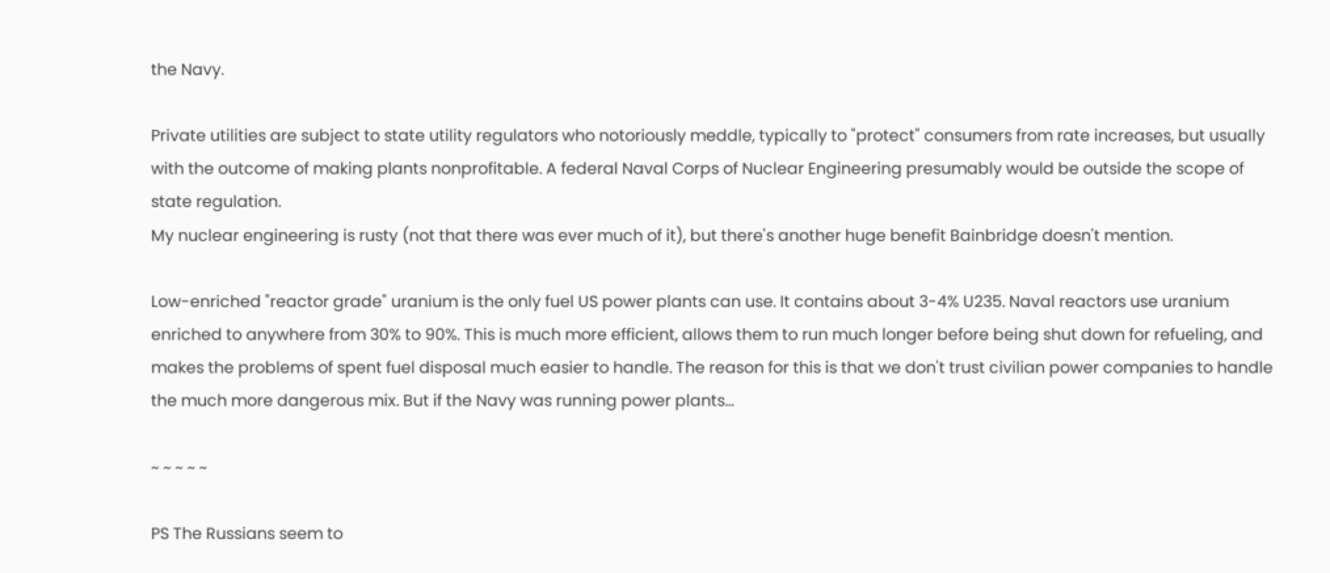the Navy.

Private utilities are subject to state utility regulators who notoriously meddle, typically to "protect" consumers from rate increases, but usually with the outcome of making plants nonprofitable. A federal Naval Corps of Nuclear Engineering presumably would be outside the scope of state regulation.
My nuclear engineering is rusty (not that there was ever much of it), but there's another huge benefit Bainbridge doesn't mention.

Low-enriched "reactor grade" uranium is the only fuel US power plants can use. It contains about 3-4% U235. Naval reactors use uranium enriched to anywhere from 30% to 90%. This is much more efficient, allows them to run much longer before being shut down for refueling, and makes the problems of spent fuel disposal much easier to handle. The reason for this is that we don't trust civilian power companies to handle the much more dangerous mix. But if the Navy was running power plants...

~ ~ ~ ~ ~

PS The Russians seem to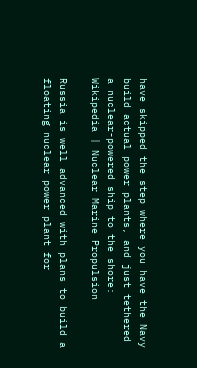have skipped the step where you have the Navy build actual power plants, and just tethered a nuclear-powered ship to the shore:
Wikipedia | Nuclear Marine Propulsion

Russia is well advanced with plans to build a floating nuclear power plant for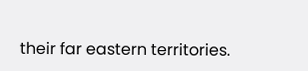their far eastern territories.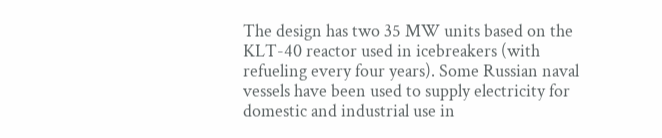The design has two 35 MW units based on the KLT-40 reactor used in icebreakers (with refueling every four years). Some Russian naval vessels have been used to supply electricity for domestic and industrial use in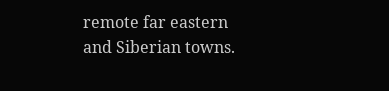remote far eastern and Siberian towns.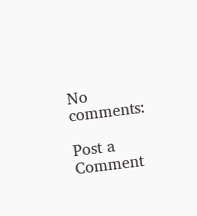No comments:

Post a Comment